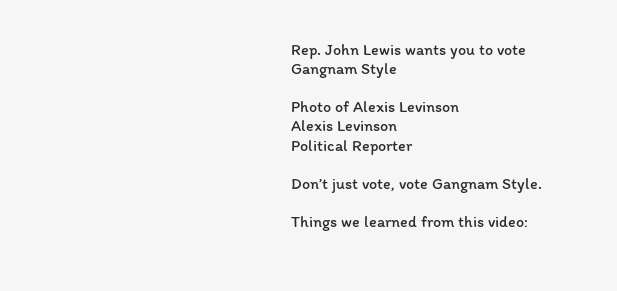Rep. John Lewis wants you to vote Gangnam Style

Photo of Alexis Levinson
Alexis Levinson
Political Reporter

Don’t just vote, vote Gangnam Style.

Things we learned from this video: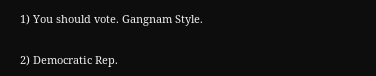1) You should vote. Gangnam Style.

2) Democratic Rep.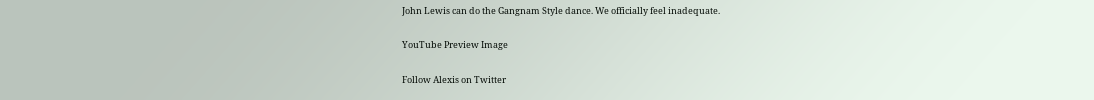John Lewis can do the Gangnam Style dance. We officially feel inadequate.

YouTube Preview Image

Follow Alexis on Twitter